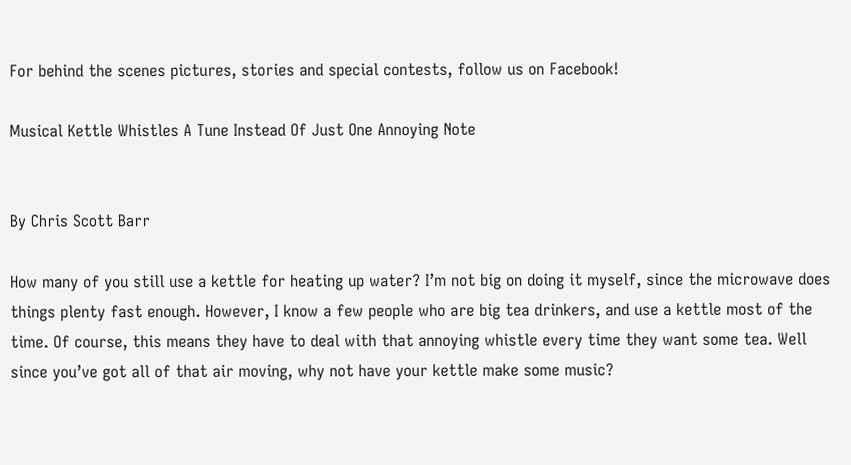For behind the scenes pictures, stories and special contests, follow us on Facebook!

Musical Kettle Whistles A Tune Instead Of Just One Annoying Note


By Chris Scott Barr

How many of you still use a kettle for heating up water? I’m not big on doing it myself, since the microwave does things plenty fast enough. However, I know a few people who are big tea drinkers, and use a kettle most of the time. Of course, this means they have to deal with that annoying whistle every time they want some tea. Well since you’ve got all of that air moving, why not have your kettle make some music?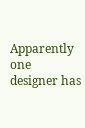Apparently one designer has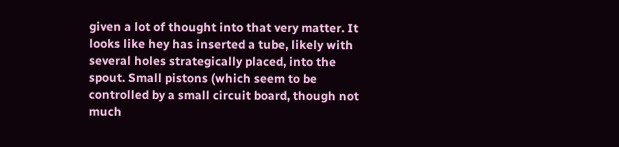given a lot of thought into that very matter. It looks like hey has inserted a tube, likely with several holes strategically placed, into the spout. Small pistons (which seem to be controlled by a small circuit board, though not much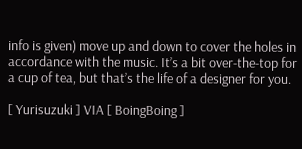info is given) move up and down to cover the holes in accordance with the music. It’s a bit over-the-top for a cup of tea, but that’s the life of a designer for you.

[ Yurisuzuki ] VIA [ BoingBoing ]